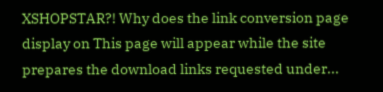XSHOPSTAR?! Why does the link conversion page display on This page will appear while the site prepares the download links requested under...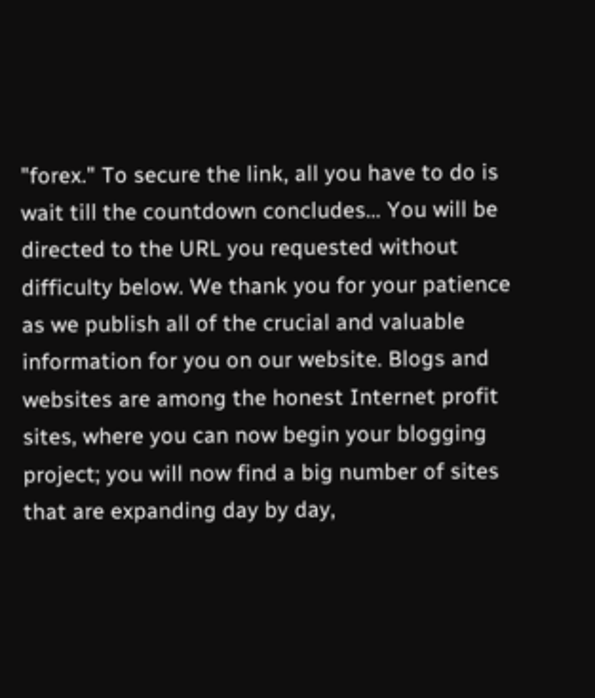"forex." To secure the link, all you have to do is wait till the countdown concludes... You will be directed to the URL you requested without difficulty below. We thank you for your patience as we publish all of the crucial and valuable information for you on our website. Blogs and websites are among the honest Internet profit sites, where you can now begin your blogging project; you will now find a big number of sites that are expanding day by day,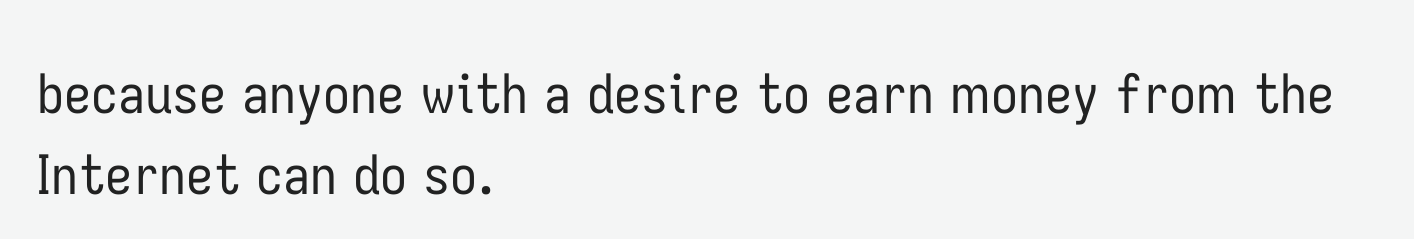because anyone with a desire to earn money from the Internet can do so.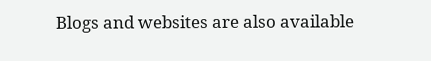Blogs and websites are also available